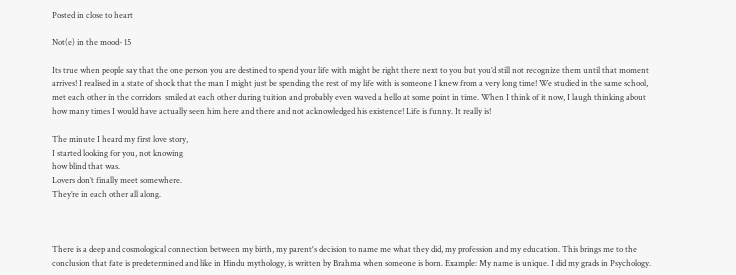Posted in close to heart

Not(e) in the mood- 15

Its true when people say that the one person you are destined to spend your life with might be right there next to you but you’d still not recognize them until that moment arrives! I realised in a state of shock that the man I might just be spending the rest of my life with is someone I knew from a very long time! We studied in the same school, met each other in the corridors  smiled at each other during tuition and probably even waved a hello at some point in time. When I think of it now, I laugh thinking about how many times I would have actually seen him here and there and not acknowledged his existence! Life is funny. It really is!

The minute I heard my first love story,
I started looking for you, not knowing
how blind that was.
Lovers don’t finally meet somewhere.
They’re in each other all along.



There is a deep and cosmological connection between my birth, my parent's decision to name me what they did, my profession and my education. This brings me to the conclusion that fate is predetermined and like in Hindu mythology, is written by Brahma when someone is born. Example: My name is unique. I did my grads in Psychology.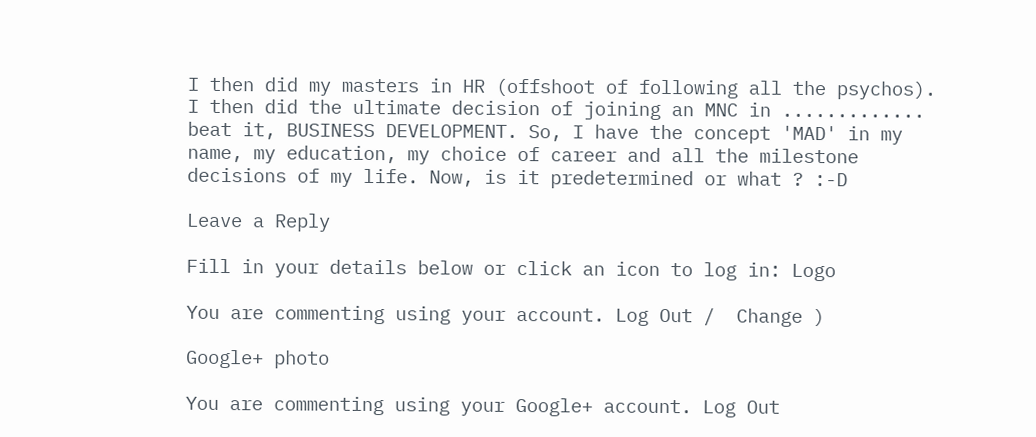I then did my masters in HR (offshoot of following all the psychos). I then did the ultimate decision of joining an MNC in ............. beat it, BUSINESS DEVELOPMENT. So, I have the concept 'MAD' in my name, my education, my choice of career and all the milestone decisions of my life. Now, is it predetermined or what ? :-D

Leave a Reply

Fill in your details below or click an icon to log in: Logo

You are commenting using your account. Log Out /  Change )

Google+ photo

You are commenting using your Google+ account. Log Out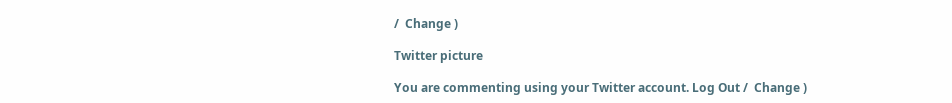/  Change )

Twitter picture

You are commenting using your Twitter account. Log Out /  Change )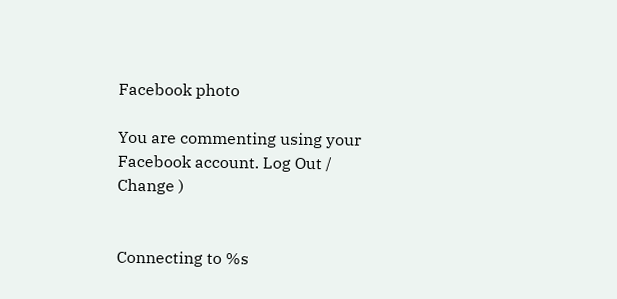Facebook photo

You are commenting using your Facebook account. Log Out /  Change )


Connecting to %s